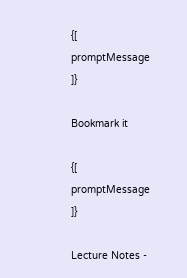{[ promptMessage ]}

Bookmark it

{[ promptMessage ]}

Lecture Notes -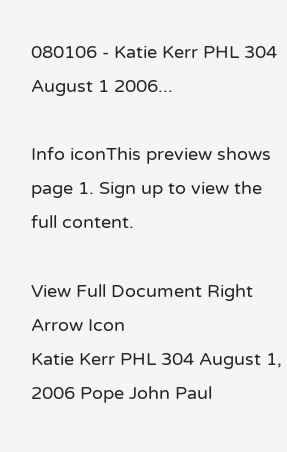080106 - Katie Kerr PHL 304 August 1 2006...

Info iconThis preview shows page 1. Sign up to view the full content.

View Full Document Right Arrow Icon
Katie Kerr PHL 304 August 1, 2006 Pope John Paul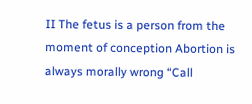II The fetus is a person from the moment of conception Abortion is always morally wrong “Call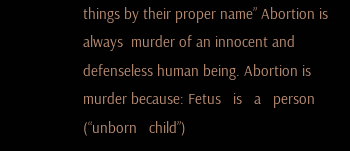things by their proper name” Abortion is always  murder of an innocent and defenseless human being. Abortion is murder because: Fetus   is   a   person   (“unborn   child”)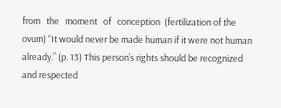from   the   moment   of   conception  (fertilization of the ovum) “It would never be made human if it were not human already.” (p. 13) This person’s rights should be recognized and respected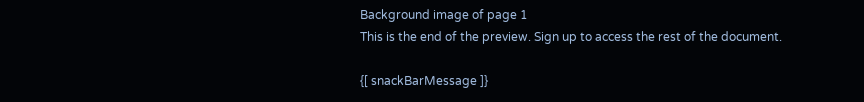Background image of page 1
This is the end of the preview. Sign up to access the rest of the document.

{[ snackBarMessage ]}